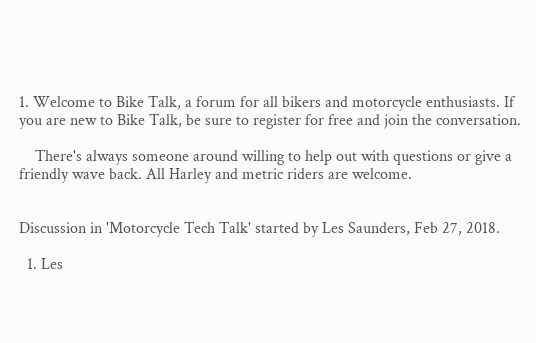1. Welcome to Bike Talk, a forum for all bikers and motorcycle enthusiasts. If you are new to Bike Talk, be sure to register for free and join the conversation.

    There's always someone around willing to help out with questions or give a friendly wave back. All Harley and metric riders are welcome.


Discussion in 'Motorcycle Tech Talk' started by Les Saunders, Feb 27, 2018.

  1. Les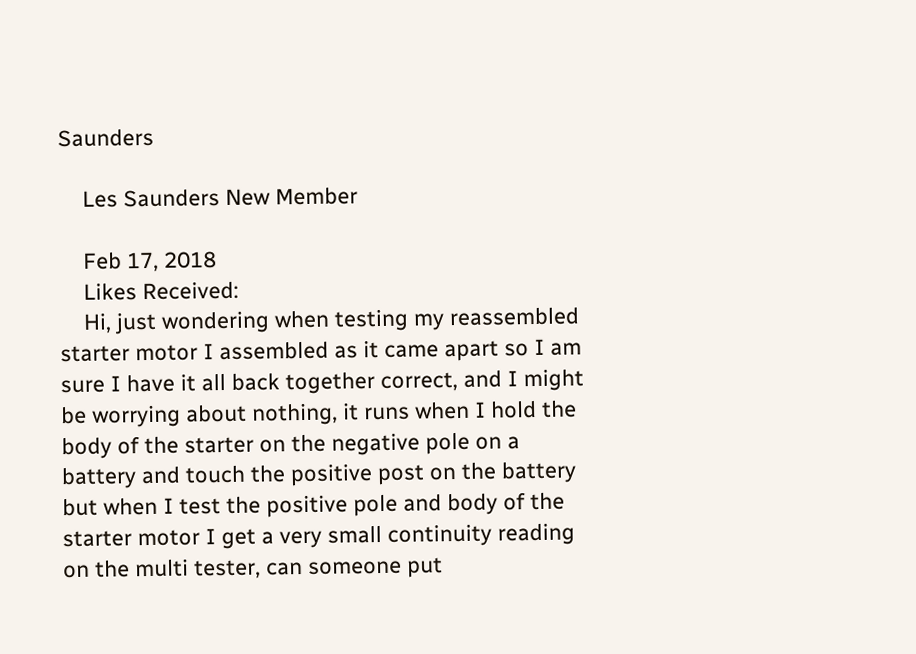Saunders

    Les Saunders New Member

    Feb 17, 2018
    Likes Received:
    Hi, just wondering when testing my reassembled starter motor I assembled as it came apart so I am sure I have it all back together correct, and I might be worrying about nothing, it runs when I hold the body of the starter on the negative pole on a battery and touch the positive post on the battery but when I test the positive pole and body of the starter motor I get a very small continuity reading on the multi tester, can someone put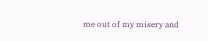me out of my misery and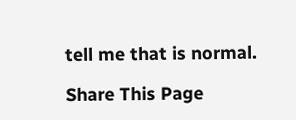tell me that is normal.

Share This Page